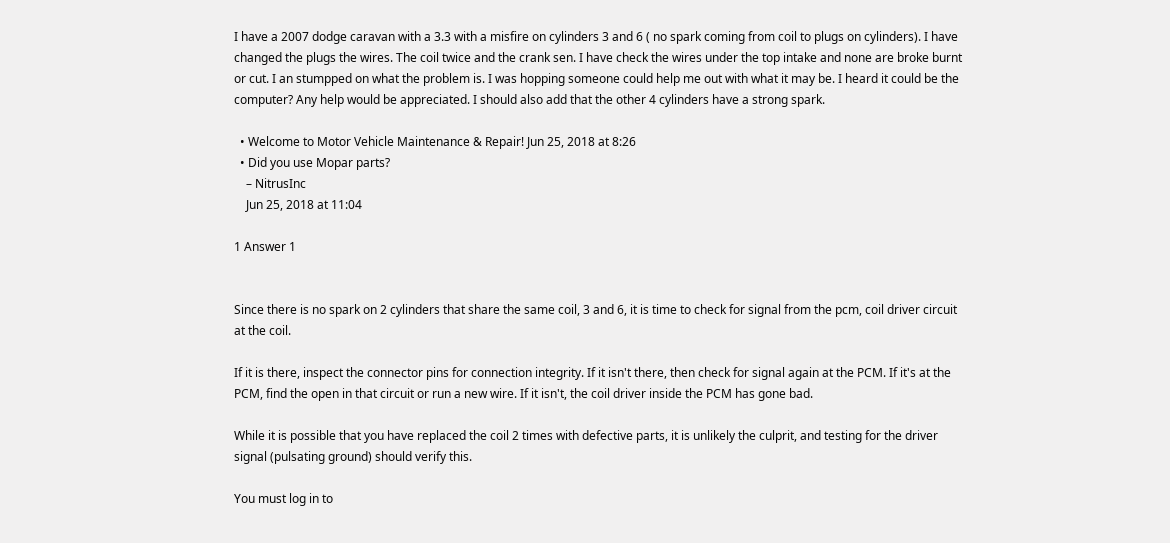I have a 2007 dodge caravan with a 3.3 with a misfire on cylinders 3 and 6 ( no spark coming from coil to plugs on cylinders). I have changed the plugs the wires. The coil twice and the crank sen. I have check the wires under the top intake and none are broke burnt or cut. I an stumpped on what the problem is. I was hopping someone could help me out with what it may be. I heard it could be the computer? Any help would be appreciated. I should also add that the other 4 cylinders have a strong spark.

  • Welcome to Motor Vehicle Maintenance & Repair! Jun 25, 2018 at 8:26
  • Did you use Mopar parts?
    – NitrusInc
    Jun 25, 2018 at 11:04

1 Answer 1


Since there is no spark on 2 cylinders that share the same coil, 3 and 6, it is time to check for signal from the pcm, coil driver circuit at the coil.

If it is there, inspect the connector pins for connection integrity. If it isn't there, then check for signal again at the PCM. If it's at the PCM, find the open in that circuit or run a new wire. If it isn't, the coil driver inside the PCM has gone bad.

While it is possible that you have replaced the coil 2 times with defective parts, it is unlikely the culprit, and testing for the driver signal (pulsating ground) should verify this.

You must log in to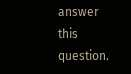answer this question.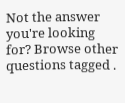Not the answer you're looking for? Browse other questions tagged .